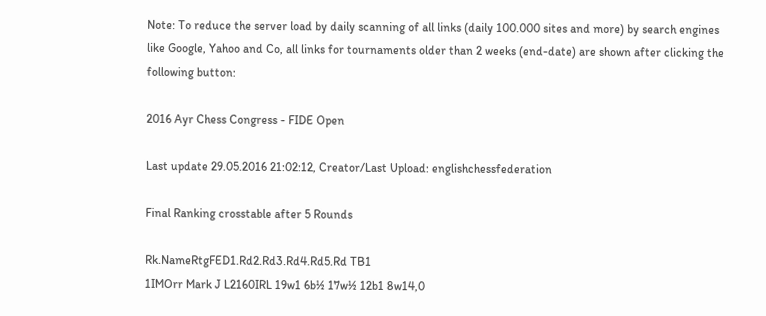Note: To reduce the server load by daily scanning of all links (daily 100.000 sites and more) by search engines like Google, Yahoo and Co, all links for tournaments older than 2 weeks (end-date) are shown after clicking the following button:

2016 Ayr Chess Congress - FIDE Open

Last update 29.05.2016 21:02:12, Creator/Last Upload: englishchessfederation

Final Ranking crosstable after 5 Rounds

Rk.NameRtgFED1.Rd2.Rd3.Rd4.Rd5.Rd TB1
1IMOrr Mark J L2160IRL 19w1 6b½ 17w½ 12b1 8w14,0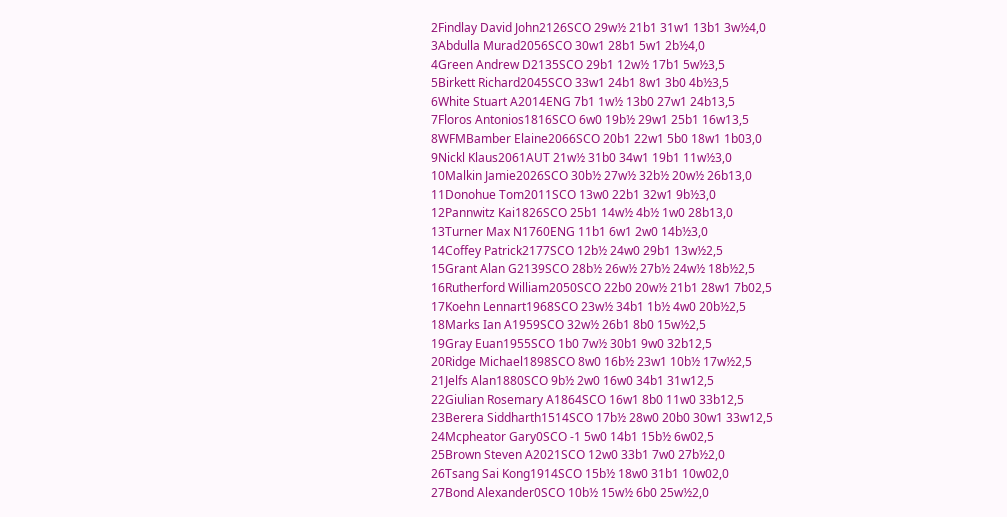2Findlay David John2126SCO 29w½ 21b1 31w1 13b1 3w½4,0
3Abdulla Murad2056SCO 30w1 28b1 5w1 2b½4,0
4Green Andrew D2135SCO 29b1 12w½ 17b1 5w½3,5
5Birkett Richard2045SCO 33w1 24b1 8w1 3b0 4b½3,5
6White Stuart A2014ENG 7b1 1w½ 13b0 27w1 24b13,5
7Floros Antonios1816SCO 6w0 19b½ 29w1 25b1 16w13,5
8WFMBamber Elaine2066SCO 20b1 22w1 5b0 18w1 1b03,0
9Nickl Klaus2061AUT 21w½ 31b0 34w1 19b1 11w½3,0
10Malkin Jamie2026SCO 30b½ 27w½ 32b½ 20w½ 26b13,0
11Donohue Tom2011SCO 13w0 22b1 32w1 9b½3,0
12Pannwitz Kai1826SCO 25b1 14w½ 4b½ 1w0 28b13,0
13Turner Max N1760ENG 11b1 6w1 2w0 14b½3,0
14Coffey Patrick2177SCO 12b½ 24w0 29b1 13w½2,5
15Grant Alan G2139SCO 28b½ 26w½ 27b½ 24w½ 18b½2,5
16Rutherford William2050SCO 22b0 20w½ 21b1 28w1 7b02,5
17Koehn Lennart1968SCO 23w½ 34b1 1b½ 4w0 20b½2,5
18Marks Ian A1959SCO 32w½ 26b1 8b0 15w½2,5
19Gray Euan1955SCO 1b0 7w½ 30b1 9w0 32b12,5
20Ridge Michael1898SCO 8w0 16b½ 23w1 10b½ 17w½2,5
21Jelfs Alan1880SCO 9b½ 2w0 16w0 34b1 31w12,5
22Giulian Rosemary A1864SCO 16w1 8b0 11w0 33b12,5
23Berera Siddharth1514SCO 17b½ 28w0 20b0 30w1 33w12,5
24Mcpheator Gary0SCO -1 5w0 14b1 15b½ 6w02,5
25Brown Steven A2021SCO 12w0 33b1 7w0 27b½2,0
26Tsang Sai Kong1914SCO 15b½ 18w0 31b1 10w02,0
27Bond Alexander0SCO 10b½ 15w½ 6b0 25w½2,0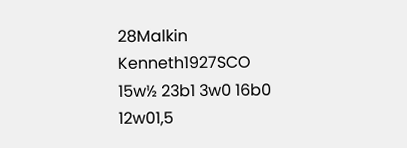28Malkin Kenneth1927SCO 15w½ 23b1 3w0 16b0 12w01,5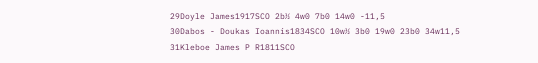29Doyle James1917SCO 2b½ 4w0 7b0 14w0 -11,5
30Dabos - Doukas Ioannis1834SCO 10w½ 3b0 19w0 23b0 34w11,5
31Kleboe James P R1811SCO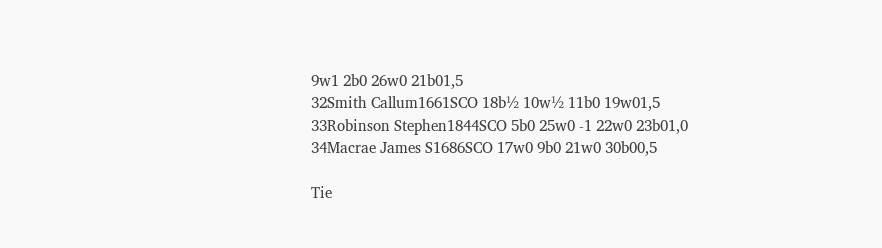9w1 2b0 26w0 21b01,5
32Smith Callum1661SCO 18b½ 10w½ 11b0 19w01,5
33Robinson Stephen1844SCO 5b0 25w0 -1 22w0 23b01,0
34Macrae James S1686SCO 17w0 9b0 21w0 30b00,5

Tie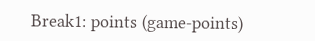Break1: points (game-points)